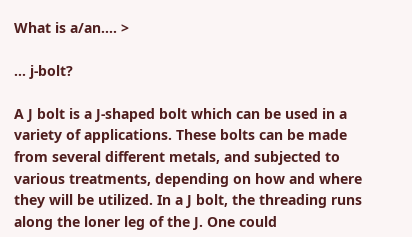What is a/an.... >

... j-bolt?

A J bolt is a J-shaped bolt which can be used in a variety of applications. These bolts can be made from several different metals, and subjected to various treatments, depending on how and where they will be utilized. In a J bolt, the threading runs along the loner leg of the J. One could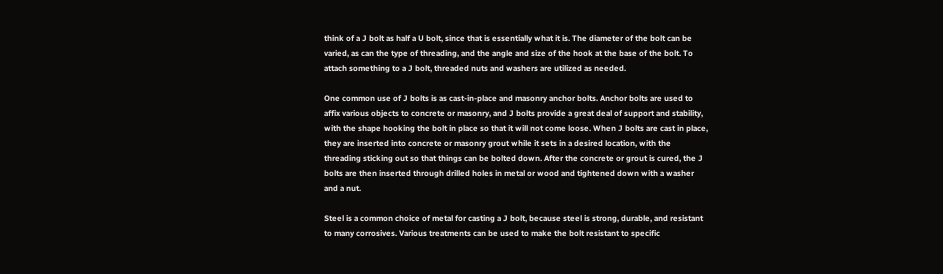think of a J bolt as half a U bolt, since that is essentially what it is. The diameter of the bolt can be varied, as can the type of threading, and the angle and size of the hook at the base of the bolt. To attach something to a J bolt, threaded nuts and washers are utilized as needed.

One common use of J bolts is as cast-in-place and masonry anchor bolts. Anchor bolts are used to affix various objects to concrete or masonry, and J bolts provide a great deal of support and stability, with the shape hooking the bolt in place so that it will not come loose. When J bolts are cast in place, they are inserted into concrete or masonry grout while it sets in a desired location, with the threading sticking out so that things can be bolted down. After the concrete or grout is cured, the J bolts are then inserted through drilled holes in metal or wood and tightened down with a washer and a nut.

Steel is a common choice of metal for casting a J bolt, because steel is strong, durable, and resistant to many corrosives. Various treatments can be used to make the bolt resistant to specific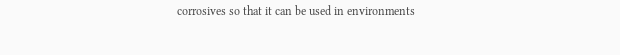corrosives so that it can be used in environments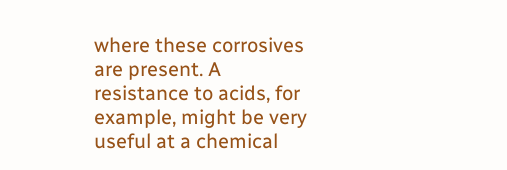where these corrosives are present. A resistance to acids, for example, might be very useful at a chemical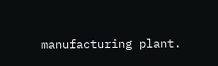manufacturing plant.